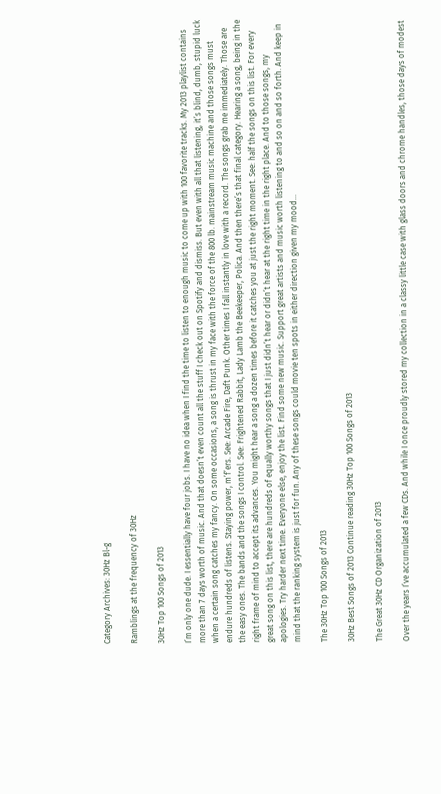Category Archives: 30Hz Bl-g

Ramblings at the frequency of 30Hz

30Hz Top 100 Songs of 2013

I’m only one dude. I essentially have four jobs. I have no idea when I find the time to listen to enough music to come up with 100 favorite tracks. My 2013 playlist contains more than 7 days worth of music. And that doesn’t even count all the stuff I check out on Spotify and dismiss. But even with all that listening, it’s blind, dumb, stupid luck when a certain song catches my fancy. On some occasions, a song is thrust in my face with the force of the 800 lb. mainstream music machine and those songs must endure hundreds of listens. Staying power, m’f’ers. See: Arcade Fire, Daft Punk. Other times I fall instantly in love with a record. The songs grab me immediately. Those are the easy ones. The bands and the songs I control. See: Frightened Rabbit, Lady Lamb the Beekeeper, Polica. And then there’s that final category. Hearing a song, being in the right frame of mind to accept its advances. You might hear a song a dozen times before it catches you at just the right moment. See: half the songs on this list. For every great song on this list, there are hundreds of equally worthy songs that I just didn’t hear or didn’t hear at the right time in the right place. And to those songs, my apologies. Try harder next time. Everyone else, enjoy the list. Find some new music. Support great artists and music worth listening to and so on and so forth. And keep in mind that the ranking system is just for fun. Any of these songs could movie ten spots in either direction given my mood…

The 30Hz Top 100 Songs of 2013

30Hz Best Songs of 2013 Continue reading 30Hz Top 100 Songs of 2013

The Great 30Hz CD Organization of 2013

Over the years I’ve accumulated a few CDs. And while I once proudly stored my collection in a classy little case with glass doors and chrome handles, those days of modest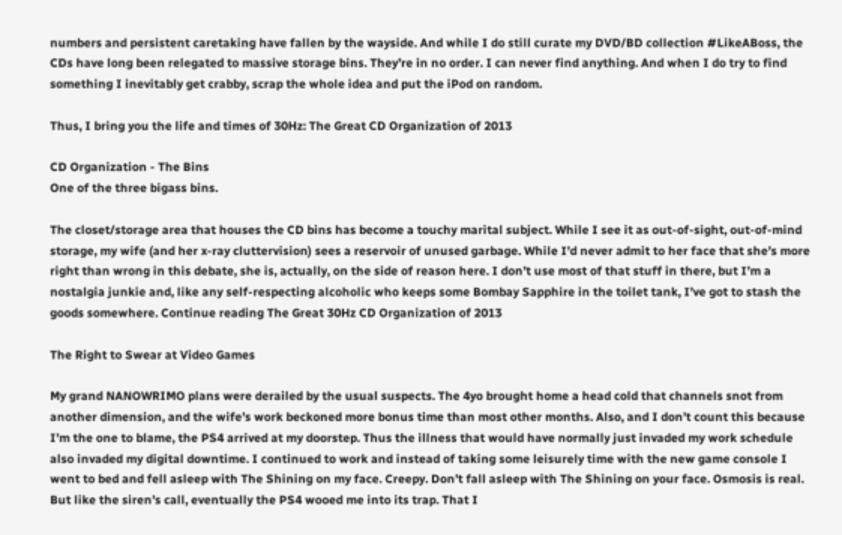numbers and persistent caretaking have fallen by the wayside. And while I do still curate my DVD/BD collection #LikeABoss, the CDs have long been relegated to massive storage bins. They’re in no order. I can never find anything. And when I do try to find something I inevitably get crabby, scrap the whole idea and put the iPod on random.

Thus, I bring you the life and times of 30Hz: The Great CD Organization of 2013

CD Organization - The Bins
One of the three bigass bins.

The closet/storage area that houses the CD bins has become a touchy marital subject. While I see it as out-of-sight, out-of-mind storage, my wife (and her x-ray cluttervision) sees a reservoir of unused garbage. While I’d never admit to her face that she’s more right than wrong in this debate, she is, actually, on the side of reason here. I don’t use most of that stuff in there, but I’m a nostalgia junkie and, like any self-respecting alcoholic who keeps some Bombay Sapphire in the toilet tank, I’ve got to stash the goods somewhere. Continue reading The Great 30Hz CD Organization of 2013

The Right to Swear at Video Games

My grand NANOWRIMO plans were derailed by the usual suspects. The 4yo brought home a head cold that channels snot from another dimension, and the wife’s work beckoned more bonus time than most other months. Also, and I don’t count this because I’m the one to blame, the PS4 arrived at my doorstep. Thus the illness that would have normally just invaded my work schedule also invaded my digital downtime. I continued to work and instead of taking some leisurely time with the new game console I went to bed and fell asleep with The Shining on my face. Creepy. Don’t fall asleep with The Shining on your face. Osmosis is real. But like the siren’s call, eventually the PS4 wooed me into its trap. That I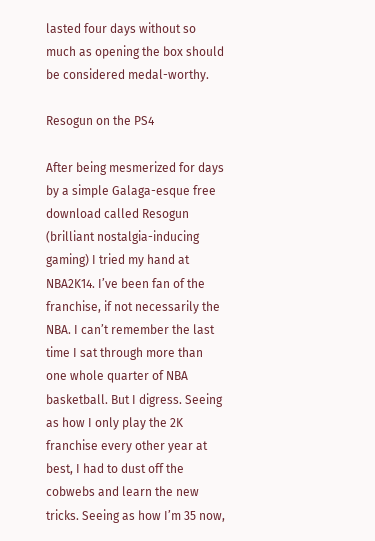lasted four days without so much as opening the box should be considered medal-worthy.

Resogun on the PS4

After being mesmerized for days by a simple Galaga-esque free download called Resogun (brilliant nostalgia-inducing gaming) I tried my hand at NBA2K14. I’ve been fan of the franchise, if not necessarily the NBA. I can’t remember the last time I sat through more than one whole quarter of NBA basketball. But I digress. Seeing as how I only play the 2K franchise every other year at best, I had to dust off the cobwebs and learn the new tricks. Seeing as how I’m 35 now,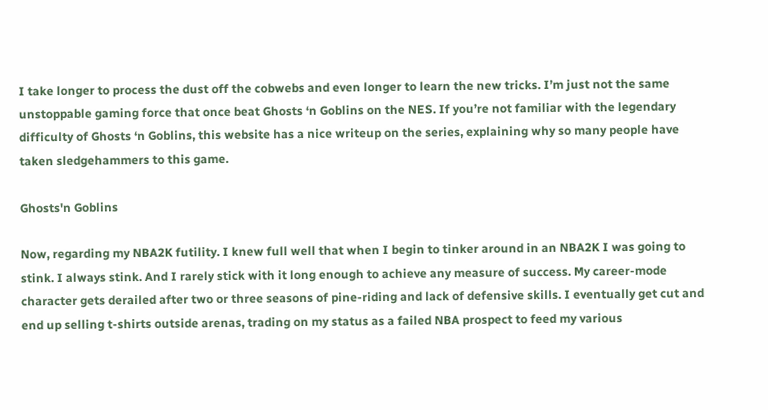I take longer to process the dust off the cobwebs and even longer to learn the new tricks. I’m just not the same unstoppable gaming force that once beat Ghosts ‘n Goblins on the NES. If you’re not familiar with the legendary difficulty of Ghosts ‘n Goblins, this website has a nice writeup on the series, explaining why so many people have taken sledgehammers to this game.

Ghosts'n Goblins

Now, regarding my NBA2K futility. I knew full well that when I begin to tinker around in an NBA2K I was going to stink. I always stink. And I rarely stick with it long enough to achieve any measure of success. My career-mode character gets derailed after two or three seasons of pine-riding and lack of defensive skills. I eventually get cut and end up selling t-shirts outside arenas, trading on my status as a failed NBA prospect to feed my various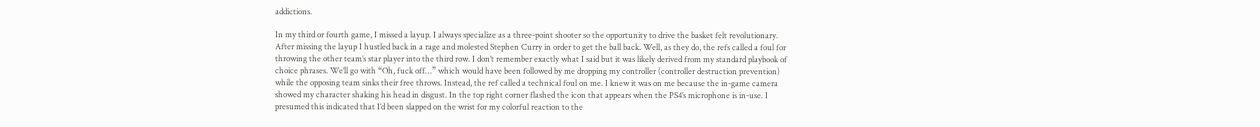addictions.

In my third or fourth game, I missed a layup. I always specialize as a three-point shooter so the opportunity to drive the basket felt revolutionary. After missing the layup I hustled back in a rage and molested Stephen Curry in order to get the ball back. Well, as they do, the refs called a foul for throwing the other team’s star player into the third row. I don’t remember exactly what I said but it was likely derived from my standard playbook of choice phrases. We’ll go with “Oh, fuck off…” which would have been followed by me dropping my controller (controller destruction prevention) while the opposing team sinks their free throws. Instead, the ref called a technical foul on me. I knew it was on me because the in-game camera showed my character shaking his head in disgust. In the top right corner flashed the icon that appears when the PS4’s microphone is in-use. I presumed this indicated that I’d been slapped on the wrist for my colorful reaction to the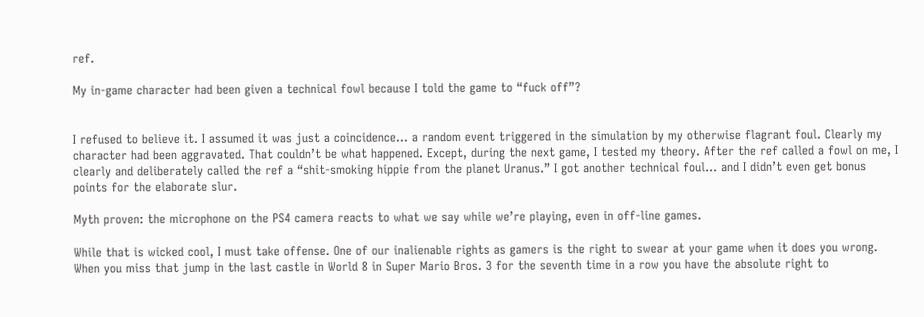ref.

My in-game character had been given a technical fowl because I told the game to “fuck off”?


I refused to believe it. I assumed it was just a coincidence… a random event triggered in the simulation by my otherwise flagrant foul. Clearly my character had been aggravated. That couldn’t be what happened. Except, during the next game, I tested my theory. After the ref called a fowl on me, I clearly and deliberately called the ref a “shit-smoking hippie from the planet Uranus.” I got another technical foul… and I didn’t even get bonus points for the elaborate slur.

Myth proven: the microphone on the PS4 camera reacts to what we say while we’re playing, even in off-line games.

While that is wicked cool, I must take offense. One of our inalienable rights as gamers is the right to swear at your game when it does you wrong. When you miss that jump in the last castle in World 8 in Super Mario Bros. 3 for the seventh time in a row you have the absolute right to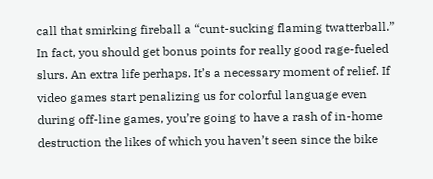call that smirking fireball a “cunt-sucking flaming twatterball.” In fact, you should get bonus points for really good rage-fueled slurs. An extra life perhaps. It’s a necessary moment of relief. If video games start penalizing us for colorful language even during off-line games, you’re going to have a rash of in-home destruction the likes of which you haven’t seen since the bike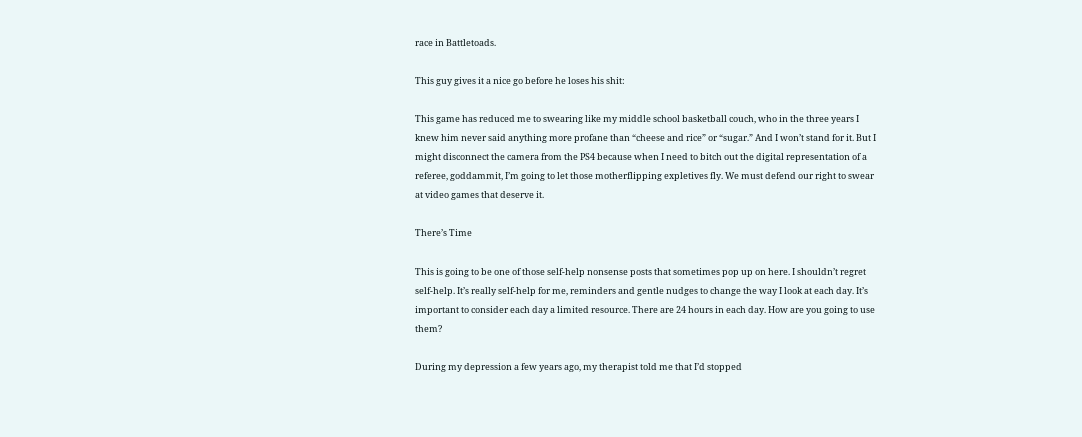race in Battletoads.

This guy gives it a nice go before he loses his shit:

This game has reduced me to swearing like my middle school basketball couch, who in the three years I knew him never said anything more profane than “cheese and rice” or “sugar.” And I won’t stand for it. But I might disconnect the camera from the PS4 because when I need to bitch out the digital representation of a referee, goddammit, I’m going to let those motherflipping expletives fly. We must defend our right to swear at video games that deserve it.

There’s Time

This is going to be one of those self-help nonsense posts that sometimes pop up on here. I shouldn’t regret self-help. It’s really self-help for me, reminders and gentle nudges to change the way I look at each day. It’s important to consider each day a limited resource. There are 24 hours in each day. How are you going to use them?

During my depression a few years ago, my therapist told me that I’d stopped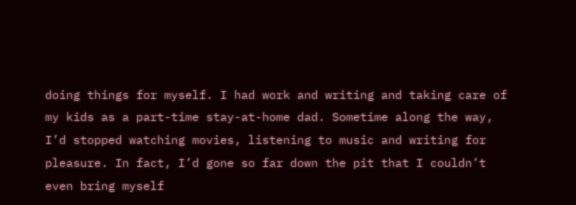doing things for myself. I had work and writing and taking care of my kids as a part-time stay-at-home dad. Sometime along the way, I’d stopped watching movies, listening to music and writing for pleasure. In fact, I’d gone so far down the pit that I couldn’t even bring myself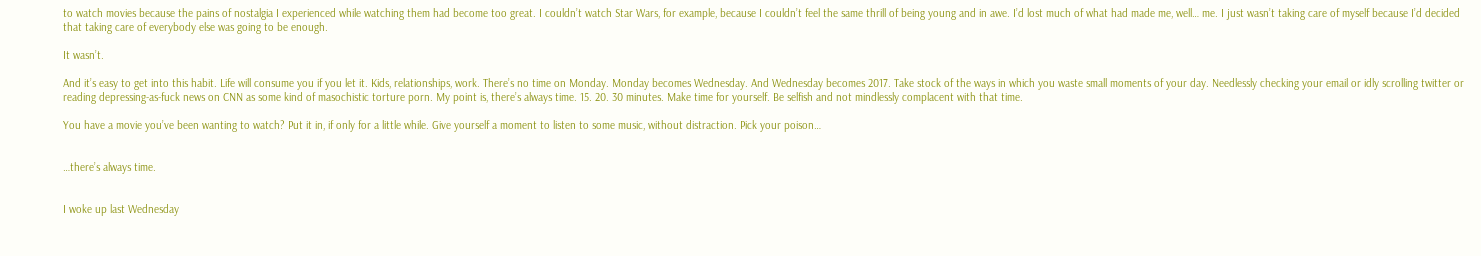to watch movies because the pains of nostalgia I experienced while watching them had become too great. I couldn’t watch Star Wars, for example, because I couldn’t feel the same thrill of being young and in awe. I’d lost much of what had made me, well… me. I just wasn’t taking care of myself because I’d decided that taking care of everybody else was going to be enough.

It wasn’t.

And it’s easy to get into this habit. Life will consume you if you let it. Kids, relationships, work. There’s no time on Monday. Monday becomes Wednesday. And Wednesday becomes 2017. Take stock of the ways in which you waste small moments of your day. Needlessly checking your email or idly scrolling twitter or reading depressing-as-fuck news on CNN as some kind of masochistic torture porn. My point is, there’s always time. 15. 20. 30 minutes. Make time for yourself. Be selfish and not mindlessly complacent with that time.

You have a movie you’ve been wanting to watch? Put it in, if only for a little while. Give yourself a moment to listen to some music, without distraction. Pick your poison…


…there’s always time.


I woke up last Wednesday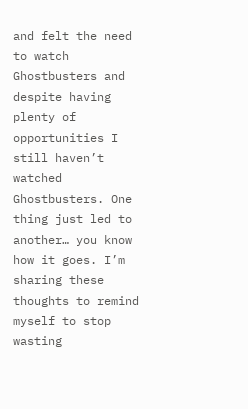and felt the need to watch Ghostbusters and despite having plenty of opportunities I still haven’t watched Ghostbusters. One thing just led to another… you know how it goes. I’m sharing these thoughts to remind myself to stop wasting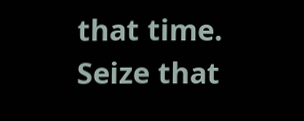that time. Seize that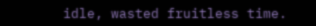idle, wasted fruitless time.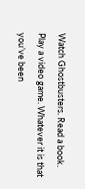Watch Ghostbusters. Read a book. Play a video game. Whatever it is that you’ve been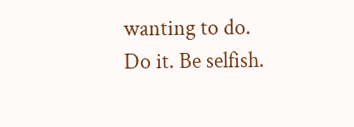wanting to do. Do it. Be selfish.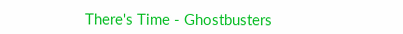There's Time - Ghostbusters